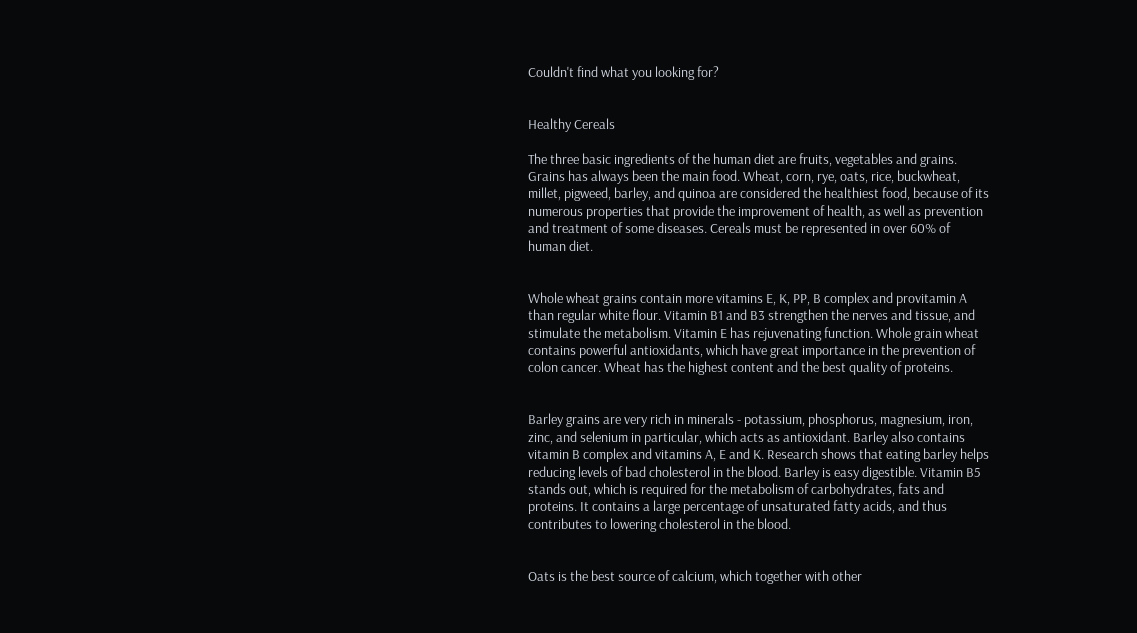Couldn't find what you looking for?


Healthy Cereals

The three basic ingredients of the human diet are fruits, vegetables and grains. Grains has always been the main food. Wheat, corn, rye, oats, rice, buckwheat, millet, pigweed, barley, and quinoa are considered the healthiest food, because of its numerous properties that provide the improvement of health, as well as prevention and treatment of some diseases. Cereals must be represented in over 60% of human diet.


Whole wheat grains contain more vitamins E, K, PP, B complex and provitamin A than regular white flour. Vitamin B1 and B3 strengthen the nerves and tissue, and stimulate the metabolism. Vitamin E has rejuvenating function. Whole grain wheat contains powerful antioxidants, which have great importance in the prevention of colon cancer. Wheat has the highest content and the best quality of proteins.


Barley grains are very rich in minerals - potassium, phosphorus, magnesium, iron, zinc, and selenium in particular, which acts as antioxidant. Barley also contains vitamin B complex and vitamins A, E and K. Research shows that eating barley helps reducing levels of bad cholesterol in the blood. Barley is easy digestible. Vitamin B5 stands out, which is required for the metabolism of carbohydrates, fats and proteins. It contains a large percentage of unsaturated fatty acids, and thus contributes to lowering cholesterol in the blood.


Oats is the best source of calcium, which together with other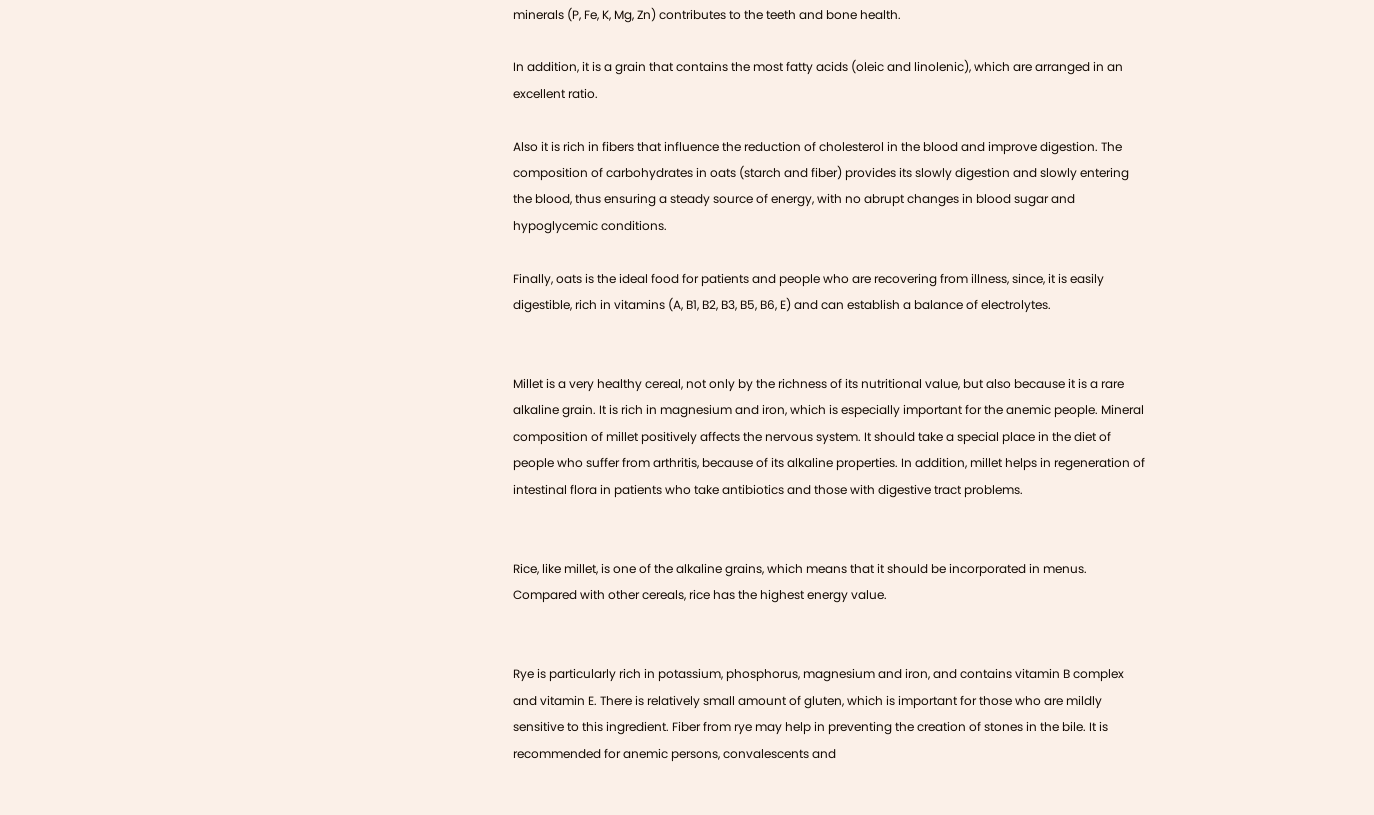minerals (P, Fe, K, Mg, Zn) contributes to the teeth and bone health.

In addition, it is a grain that contains the most fatty acids (oleic and linolenic), which are arranged in an excellent ratio.

Also it is rich in fibers that influence the reduction of cholesterol in the blood and improve digestion. The composition of carbohydrates in oats (starch and fiber) provides its slowly digestion and slowly entering the blood, thus ensuring a steady source of energy, with no abrupt changes in blood sugar and hypoglycemic conditions.

Finally, oats is the ideal food for patients and people who are recovering from illness, since, it is easily digestible, rich in vitamins (A, B1, B2, B3, B5, B6, E) and can establish a balance of electrolytes.


Millet is a very healthy cereal, not only by the richness of its nutritional value, but also because it is a rare alkaline grain. It is rich in magnesium and iron, which is especially important for the anemic people. Mineral composition of millet positively affects the nervous system. It should take a special place in the diet of people who suffer from arthritis, because of its alkaline properties. In addition, millet helps in regeneration of intestinal flora in patients who take antibiotics and those with digestive tract problems.


Rice, like millet, is one of the alkaline grains, which means that it should be incorporated in menus. Compared with other cereals, rice has the highest energy value.


Rye is particularly rich in potassium, phosphorus, magnesium and iron, and contains vitamin B complex and vitamin E. There is relatively small amount of gluten, which is important for those who are mildly sensitive to this ingredient. Fiber from rye may help in preventing the creation of stones in the bile. It is recommended for anemic persons, convalescents and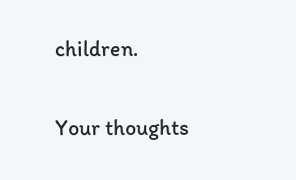children.

Your thoughts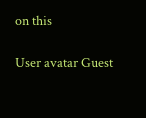on this

User avatar Guest